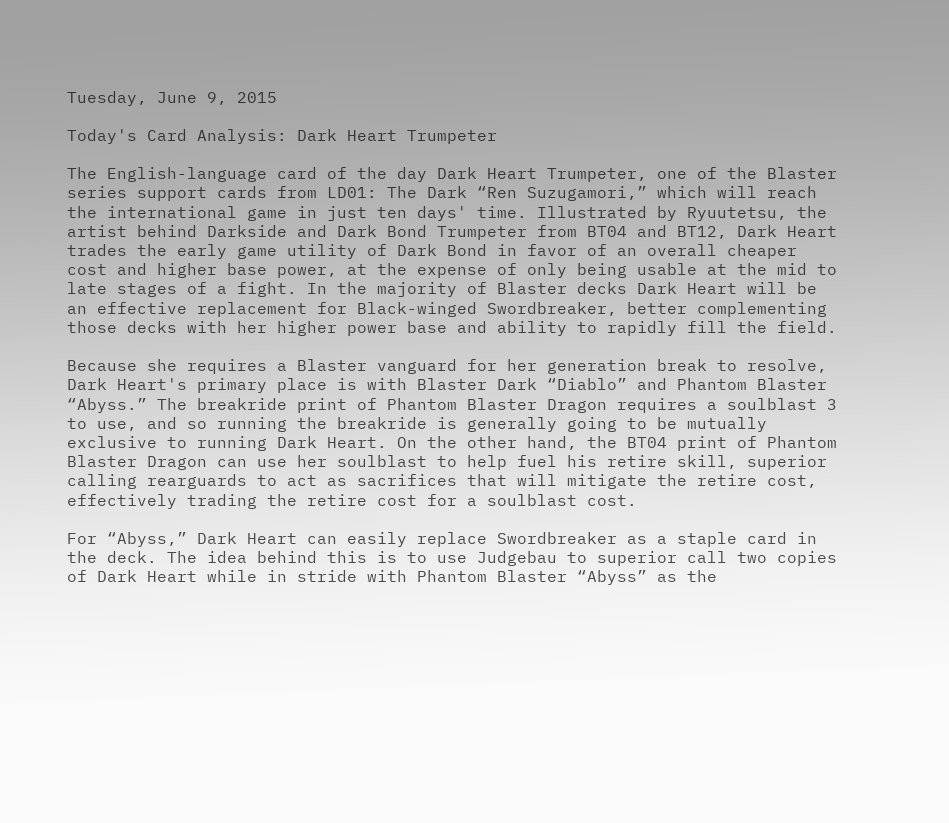Tuesday, June 9, 2015

Today's Card Analysis: Dark Heart Trumpeter

The English-language card of the day Dark Heart Trumpeter, one of the Blaster series support cards from LD01: The Dark “Ren Suzugamori,” which will reach the international game in just ten days' time. Illustrated by Ryuutetsu, the artist behind Darkside and Dark Bond Trumpeter from BT04 and BT12, Dark Heart trades the early game utility of Dark Bond in favor of an overall cheaper cost and higher base power, at the expense of only being usable at the mid to late stages of a fight. In the majority of Blaster decks Dark Heart will be an effective replacement for Black-winged Swordbreaker, better complementing those decks with her higher power base and ability to rapidly fill the field.

Because she requires a Blaster vanguard for her generation break to resolve, Dark Heart's primary place is with Blaster Dark “Diablo” and Phantom Blaster “Abyss.” The breakride print of Phantom Blaster Dragon requires a soulblast 3 to use, and so running the breakride is generally going to be mutually exclusive to running Dark Heart. On the other hand, the BT04 print of Phantom Blaster Dragon can use her soulblast to help fuel his retire skill, superior calling rearguards to act as sacrifices that will mitigate the retire cost, effectively trading the retire cost for a soulblast cost.

For “Abyss,” Dark Heart can easily replace Swordbreaker as a staple card in the deck. The idea behind this is to use Judgebau to superior call two copies of Dark Heart while in stride with Phantom Blaster “Abyss” as the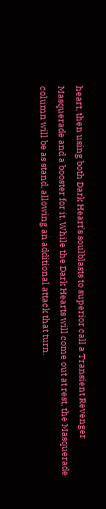heart, then using both Dark Heart's soulblasts to superior call a Transient Revenger Masquerade and a booster for it. While the Dark Hearts will come out at rest, the Masquerade column will be as stand, allowing an additional attack that turn.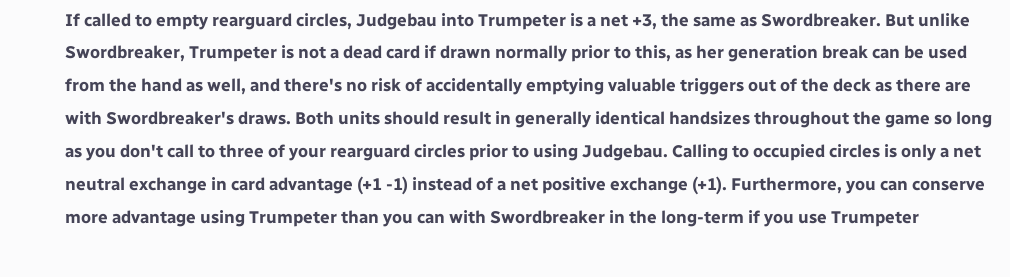If called to empty rearguard circles, Judgebau into Trumpeter is a net +3, the same as Swordbreaker. But unlike Swordbreaker, Trumpeter is not a dead card if drawn normally prior to this, as her generation break can be used from the hand as well, and there's no risk of accidentally emptying valuable triggers out of the deck as there are with Swordbreaker's draws. Both units should result in generally identical handsizes throughout the game so long as you don't call to three of your rearguard circles prior to using Judgebau. Calling to occupied circles is only a net neutral exchange in card advantage (+1 -1) instead of a net positive exchange (+1). Furthermore, you can conserve more advantage using Trumpeter than you can with Swordbreaker in the long-term if you use Trumpeter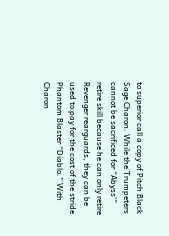to superior call a copy of Pitch Black Sage Charon. While the Trumpeters cannot be sacrificed for “Abyss'” retire skill because he can only retire Revenger rearguards, they can be used to pay for the cost of the stride Phantom Blaster “Diablo.” With Charon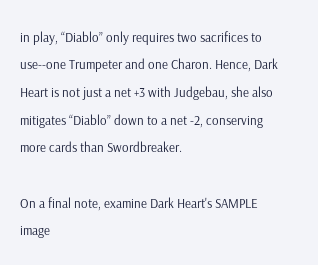in play, “Diablo” only requires two sacrifices to use--one Trumpeter and one Charon. Hence, Dark Heart is not just a net +3 with Judgebau, she also mitigates “Diablo” down to a net -2, conserving more cards than Swordbreaker.

On a final note, examine Dark Heart's SAMPLE image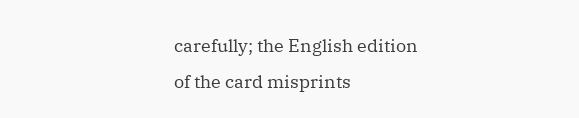carefully; the English edition of the card misprints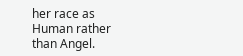her race as Human rather than Angel.